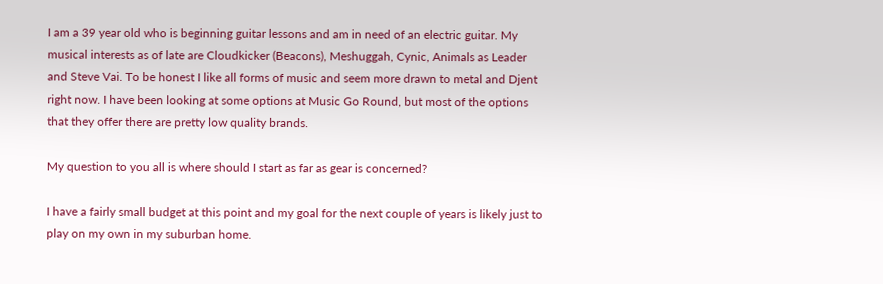I am a 39 year old who is beginning guitar lessons and am in need of an electric guitar. My musical interests as of late are Cloudkicker (Beacons), Meshuggah, Cynic, Animals as Leader and Steve Vai. To be honest I like all forms of music and seem more drawn to metal and Djent right now. I have been looking at some options at Music Go Round, but most of the options that they offer there are pretty low quality brands.

My question to you all is where should I start as far as gear is concerned?

I have a fairly small budget at this point and my goal for the next couple of years is likely just to play on my own in my suburban home.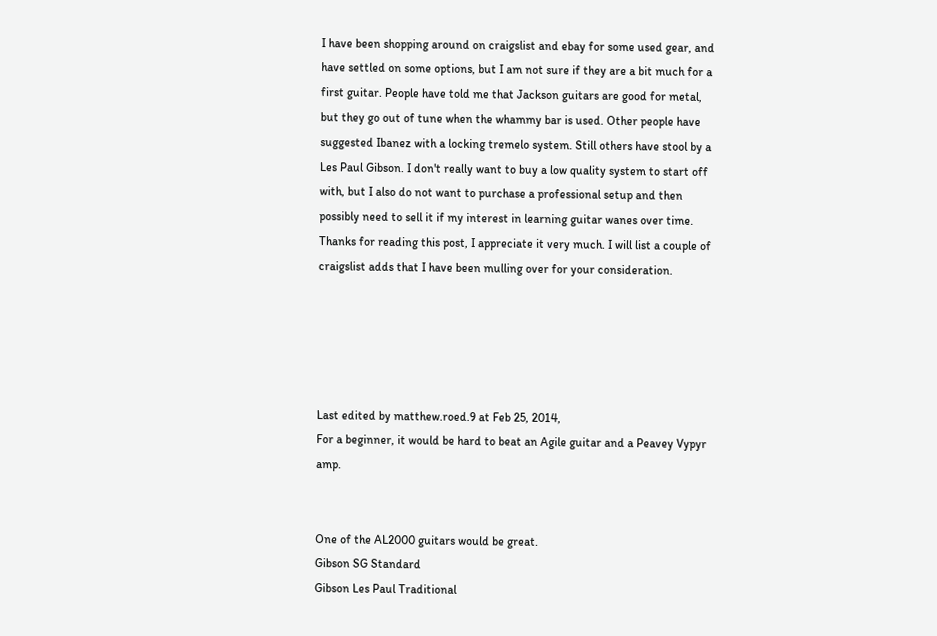I have been shopping around on craigslist and ebay for some used gear, and have settled on some options, but I am not sure if they are a bit much for a first guitar. People have told me that Jackson guitars are good for metal, but they go out of tune when the whammy bar is used. Other people have suggested Ibanez with a locking tremelo system. Still others have stool by a Les Paul Gibson. I don't really want to buy a low quality system to start off with, but I also do not want to purchase a professional setup and then possibly need to sell it if my interest in learning guitar wanes over time. Thanks for reading this post, I appreciate it very much. I will list a couple of craigslist adds that I have been mulling over for your consideration.





Last edited by matthew.roed.9 at Feb 25, 2014,
For a beginner, it would be hard to beat an Agile guitar and a Peavey Vypyr amp.


One of the AL2000 guitars would be great.
Gibson SG Standard
Gibson Les Paul Traditional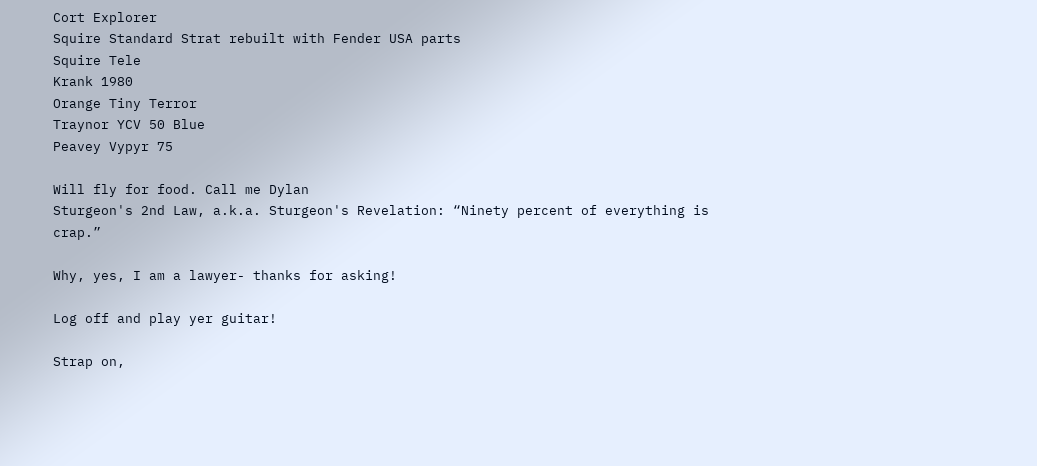Cort Explorer
Squire Standard Strat rebuilt with Fender USA parts
Squire Tele
Krank 1980
Orange Tiny Terror
Traynor YCV 50 Blue
Peavey Vypyr 75

Will fly for food. Call me Dylan
Sturgeon's 2nd Law, a.k.a. Sturgeon's Revelation: “Ninety percent of everything is crap.”

Why, yes, I am a lawyer- thanks for asking!

Log off and play yer guitar!

Strap on,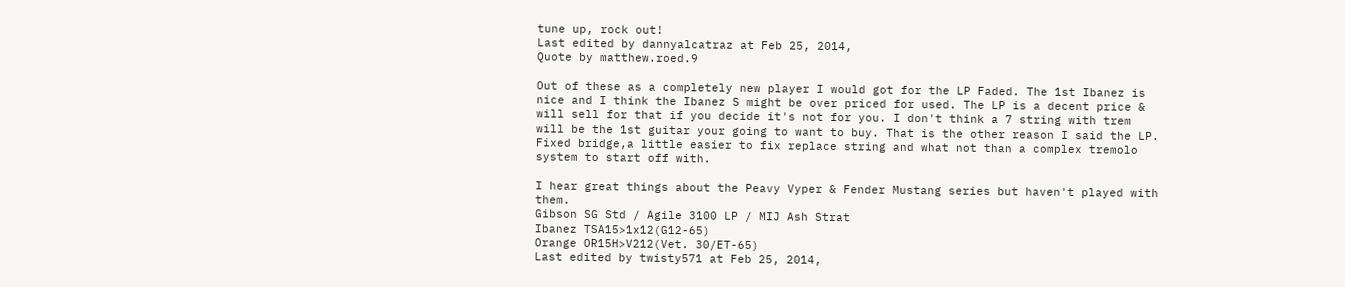tune up, rock out!
Last edited by dannyalcatraz at Feb 25, 2014,
Quote by matthew.roed.9

Out of these as a completely new player I would got for the LP Faded. The 1st Ibanez is nice and I think the Ibanez S might be over priced for used. The LP is a decent price & will sell for that if you decide it's not for you. I don't think a 7 string with trem will be the 1st guitar your going to want to buy. That is the other reason I said the LP. Fixed bridge,a little easier to fix replace string and what not than a complex tremolo system to start off with.

I hear great things about the Peavy Vyper & Fender Mustang series but haven't played with them.
Gibson SG Std / Agile 3100 LP / MIJ Ash Strat
Ibanez TSA15>1x12(G12-65)
Orange OR15H>V212(Vet. 30/ET-65)
Last edited by twisty571 at Feb 25, 2014,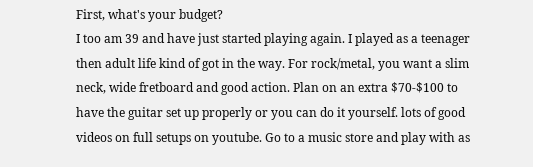First, what's your budget?
I too am 39 and have just started playing again. I played as a teenager then adult life kind of got in the way. For rock/metal, you want a slim neck, wide fretboard and good action. Plan on an extra $70-$100 to have the guitar set up properly or you can do it yourself. lots of good videos on full setups on youtube. Go to a music store and play with as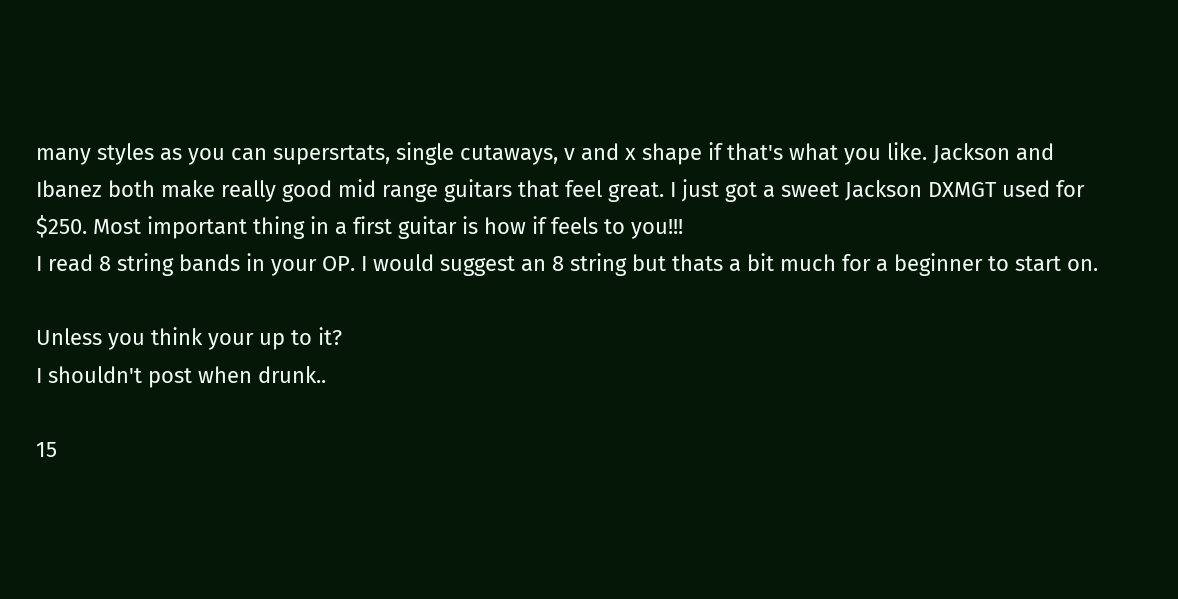many styles as you can supersrtats, single cutaways, v and x shape if that's what you like. Jackson and Ibanez both make really good mid range guitars that feel great. I just got a sweet Jackson DXMGT used for $250. Most important thing in a first guitar is how if feels to you!!!
I read 8 string bands in your OP. I would suggest an 8 string but thats a bit much for a beginner to start on.

Unless you think your up to it?
I shouldn't post when drunk..

15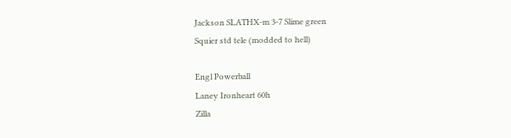Jackson SLATHX-m 3-7 Slime green
Squier std tele (modded to hell)

Engl Powerball
Laney Ironheart 60h
Zilla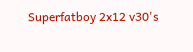Superfatboy 2x12 v30's